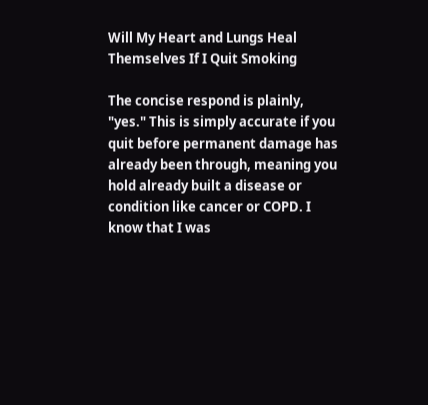Will My Heart and Lungs Heal Themselves If I Quit Smoking

The concise respond is plainly, "yes." This is simply accurate if you quit before permanent damage has already been through, meaning you hold already built a disease or condition like cancer or COPD. I know that I was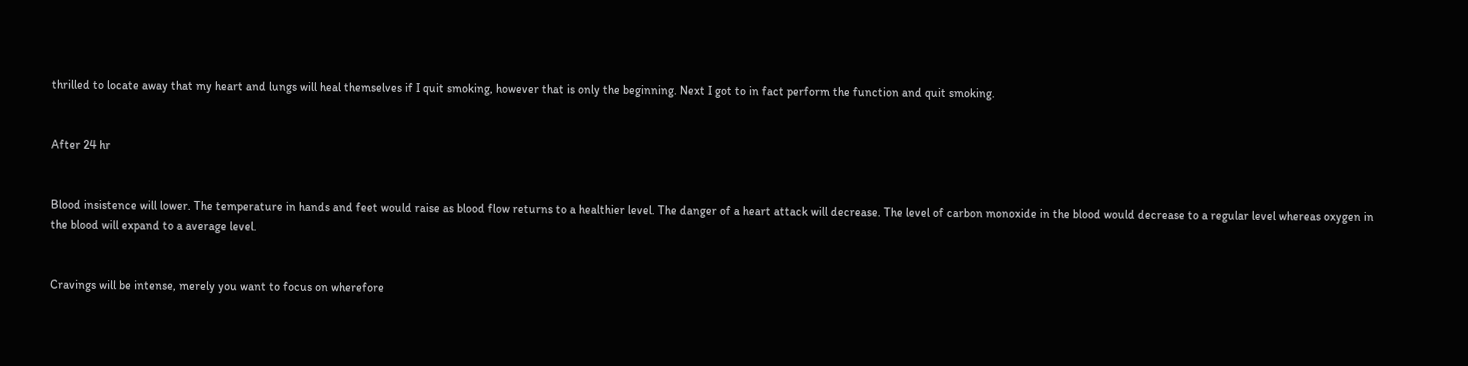thrilled to locate away that my heart and lungs will heal themselves if I quit smoking, however that is only the beginning. Next I got to in fact perform the function and quit smoking.


After 24 hr


Blood insistence will lower. The temperature in hands and feet would raise as blood flow returns to a healthier level. The danger of a heart attack will decrease. The level of carbon monoxide in the blood would decrease to a regular level whereas oxygen in the blood will expand to a average level.


Cravings will be intense, merely you want to focus on wherefore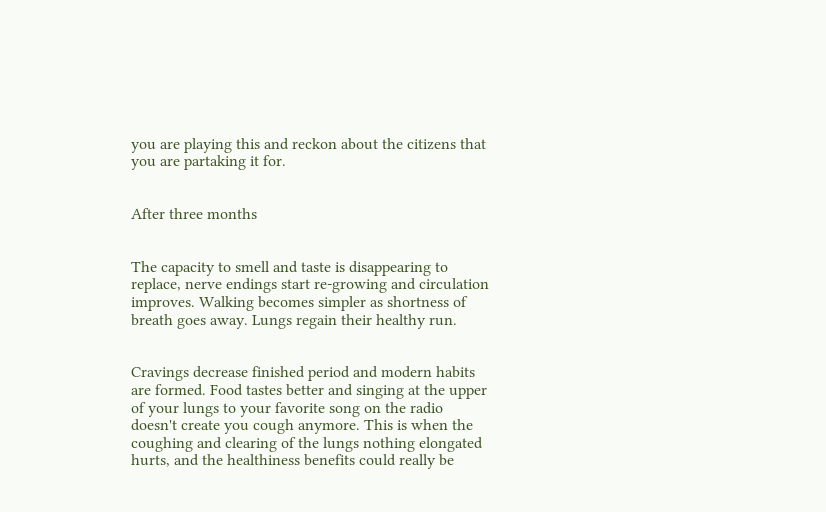you are playing this and reckon about the citizens that you are partaking it for.


After three months


The capacity to smell and taste is disappearing to replace, nerve endings start re-growing and circulation improves. Walking becomes simpler as shortness of breath goes away. Lungs regain their healthy run.


Cravings decrease finished period and modern habits are formed. Food tastes better and singing at the upper of your lungs to your favorite song on the radio doesn't create you cough anymore. This is when the coughing and clearing of the lungs nothing elongated hurts, and the healthiness benefits could really be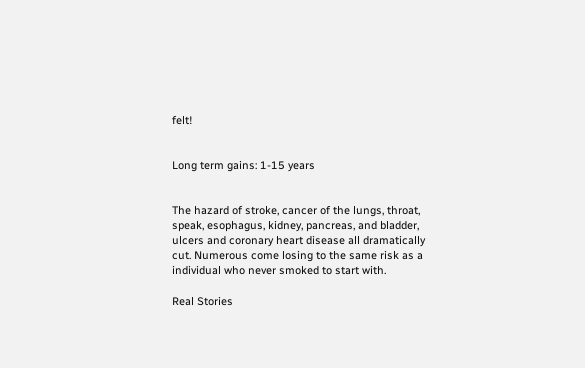felt!


Long term gains: 1-15 years


The hazard of stroke, cancer of the lungs, throat, speak, esophagus, kidney, pancreas, and bladder, ulcers and coronary heart disease all dramatically cut. Numerous come losing to the same risk as a individual who never smoked to start with.

Real Stories